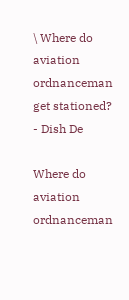\ Where do aviation ordnanceman get stationed? - Dish De

Where do aviation ordnanceman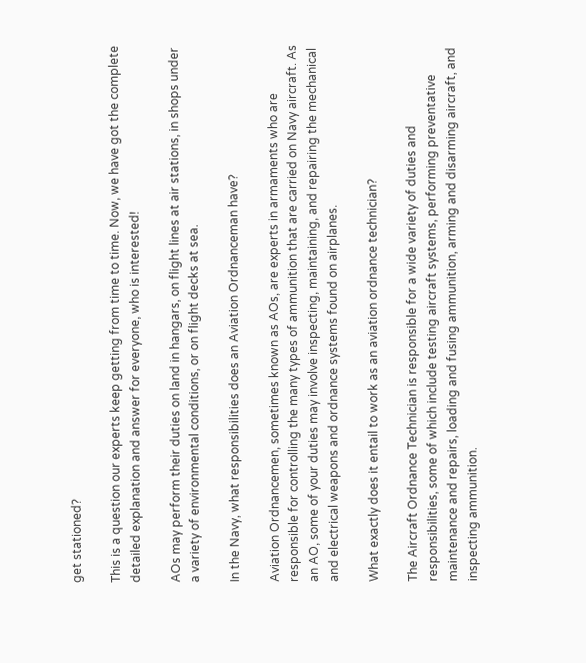get stationed?

This is a question our experts keep getting from time to time. Now, we have got the complete detailed explanation and answer for everyone, who is interested!

AOs may perform their duties on land in hangars, on flight lines at air stations, in shops under a variety of environmental conditions, or on flight decks at sea.

In the Navy, what responsibilities does an Aviation Ordnanceman have?

Aviation Ordnancemen, sometimes known as AOs, are experts in armaments who are responsible for controlling the many types of ammunition that are carried on Navy aircraft. As an AO, some of your duties may involve inspecting, maintaining, and repairing the mechanical and electrical weapons and ordnance systems found on airplanes.

What exactly does it entail to work as an aviation ordnance technician?

The Aircraft Ordnance Technician is responsible for a wide variety of duties and responsibilities, some of which include testing aircraft systems, performing preventative maintenance and repairs, loading and fusing ammunition, arming and disarming aircraft, and inspecting ammunition.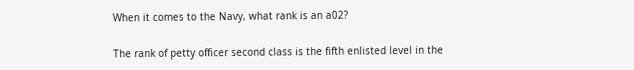When it comes to the Navy, what rank is an a02?

The rank of petty officer second class is the fifth enlisted level in the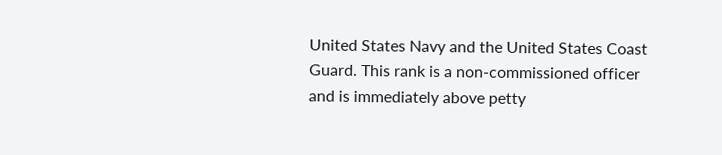United States Navy and the United States Coast Guard. This rank is a non-commissioned officer and is immediately above petty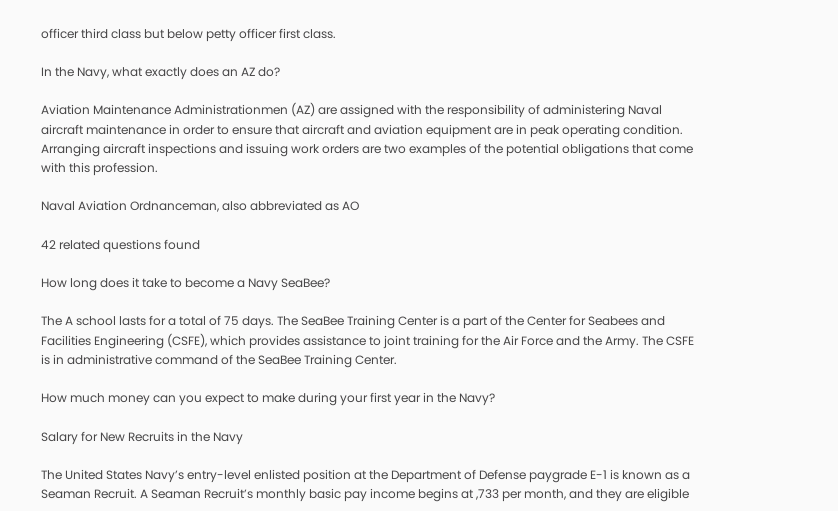officer third class but below petty officer first class.

In the Navy, what exactly does an AZ do?

Aviation Maintenance Administrationmen (AZ) are assigned with the responsibility of administering Naval aircraft maintenance in order to ensure that aircraft and aviation equipment are in peak operating condition. Arranging aircraft inspections and issuing work orders are two examples of the potential obligations that come with this profession.

Naval Aviation Ordnanceman, also abbreviated as AO

42 related questions found

How long does it take to become a Navy SeaBee?

The A school lasts for a total of 75 days. The SeaBee Training Center is a part of the Center for Seabees and Facilities Engineering (CSFE), which provides assistance to joint training for the Air Force and the Army. The CSFE is in administrative command of the SeaBee Training Center.

How much money can you expect to make during your first year in the Navy?

Salary for New Recruits in the Navy

The United States Navy’s entry-level enlisted position at the Department of Defense paygrade E-1 is known as a Seaman Recruit. A Seaman Recruit’s monthly basic pay income begins at ,733 per month, and they are eligible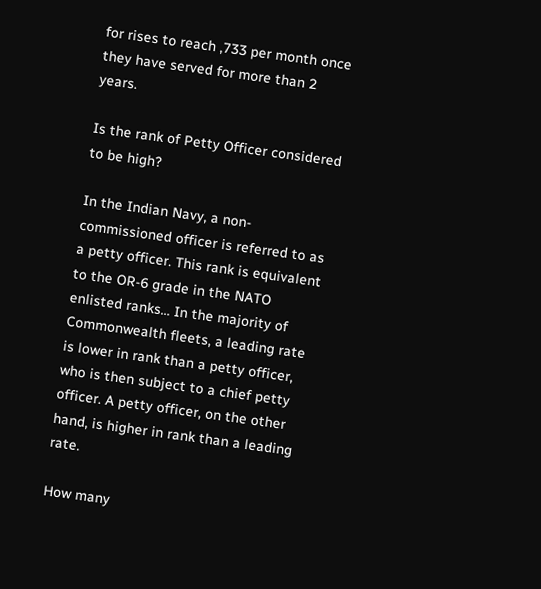for rises to reach ,733 per month once they have served for more than 2 years.

Is the rank of Petty Officer considered to be high?

In the Indian Navy, a non-commissioned officer is referred to as a petty officer. This rank is equivalent to the OR-6 grade in the NATO enlisted ranks… In the majority of Commonwealth fleets, a leading rate is lower in rank than a petty officer, who is then subject to a chief petty officer. A petty officer, on the other hand, is higher in rank than a leading rate.

How many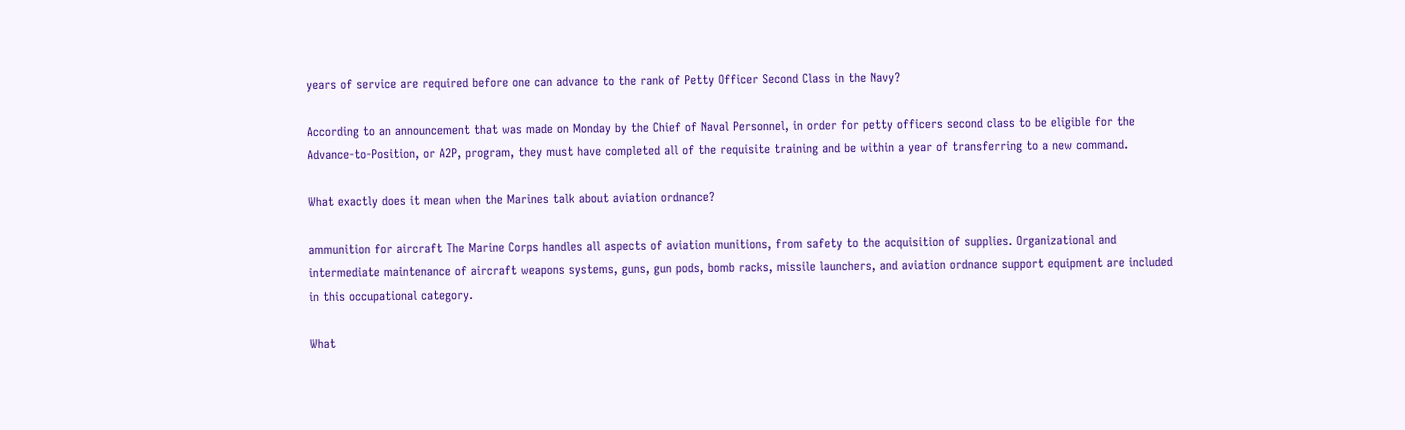years of service are required before one can advance to the rank of Petty Officer Second Class in the Navy?

According to an announcement that was made on Monday by the Chief of Naval Personnel, in order for petty officers second class to be eligible for the Advance-to-Position, or A2P, program, they must have completed all of the requisite training and be within a year of transferring to a new command.

What exactly does it mean when the Marines talk about aviation ordnance?

ammunition for aircraft The Marine Corps handles all aspects of aviation munitions, from safety to the acquisition of supplies. Organizational and intermediate maintenance of aircraft weapons systems, guns, gun pods, bomb racks, missile launchers, and aviation ordnance support equipment are included in this occupational category.

What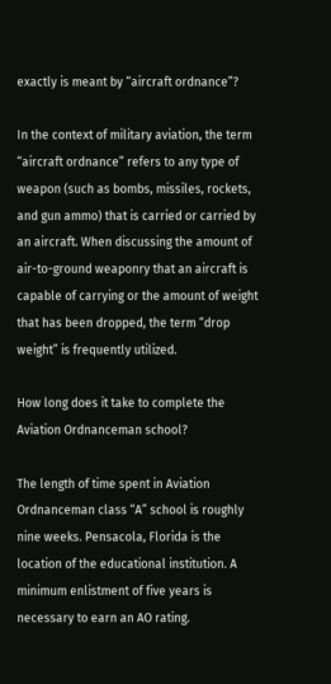exactly is meant by “aircraft ordnance”?

In the context of military aviation, the term “aircraft ordnance” refers to any type of weapon (such as bombs, missiles, rockets, and gun ammo) that is carried or carried by an aircraft. When discussing the amount of air-to-ground weaponry that an aircraft is capable of carrying or the amount of weight that has been dropped, the term “drop weight” is frequently utilized.

How long does it take to complete the Aviation Ordnanceman school?

The length of time spent in Aviation Ordnanceman class “A” school is roughly nine weeks. Pensacola, Florida is the location of the educational institution. A minimum enlistment of five years is necessary to earn an AO rating.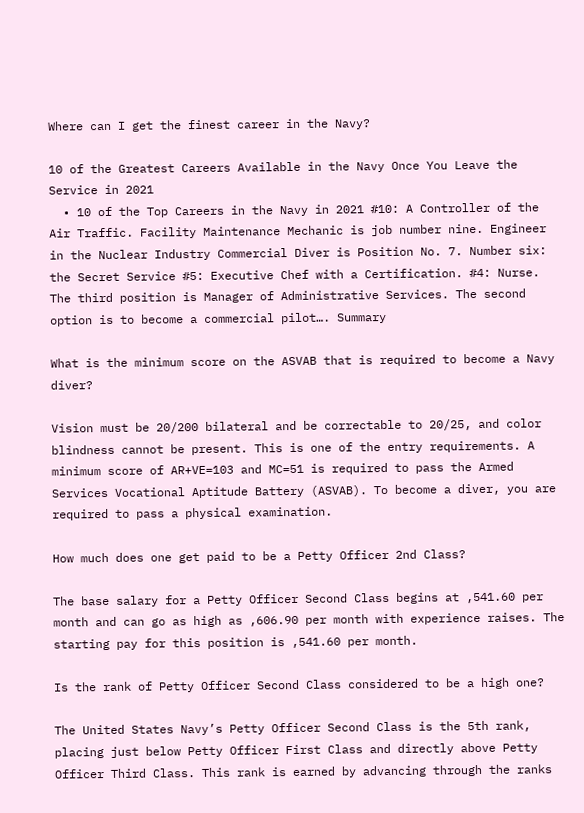Where can I get the finest career in the Navy?

10 of the Greatest Careers Available in the Navy Once You Leave the Service in 2021
  • 10 of the Top Careers in the Navy in 2021 #10: A Controller of the Air Traffic. Facility Maintenance Mechanic is job number nine. Engineer in the Nuclear Industry Commercial Diver is Position No. 7. Number six: the Secret Service #5: Executive Chef with a Certification. #4: Nurse. The third position is Manager of Administrative Services. The second option is to become a commercial pilot…. Summary

What is the minimum score on the ASVAB that is required to become a Navy diver?

Vision must be 20/200 bilateral and be correctable to 20/25, and color blindness cannot be present. This is one of the entry requirements. A minimum score of AR+VE=103 and MC=51 is required to pass the Armed Services Vocational Aptitude Battery (ASVAB). To become a diver, you are required to pass a physical examination.

How much does one get paid to be a Petty Officer 2nd Class?

The base salary for a Petty Officer Second Class begins at ,541.60 per month and can go as high as ,606.90 per month with experience raises. The starting pay for this position is ,541.60 per month.

Is the rank of Petty Officer Second Class considered to be a high one?

The United States Navy’s Petty Officer Second Class is the 5th rank, placing just below Petty Officer First Class and directly above Petty Officer Third Class. This rank is earned by advancing through the ranks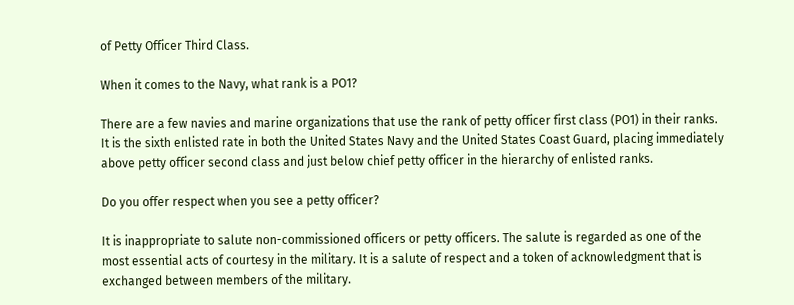of Petty Officer Third Class.

When it comes to the Navy, what rank is a PO1?

There are a few navies and marine organizations that use the rank of petty officer first class (PO1) in their ranks. It is the sixth enlisted rate in both the United States Navy and the United States Coast Guard, placing immediately above petty officer second class and just below chief petty officer in the hierarchy of enlisted ranks.

Do you offer respect when you see a petty officer?

It is inappropriate to salute non-commissioned officers or petty officers. The salute is regarded as one of the most essential acts of courtesy in the military. It is a salute of respect and a token of acknowledgment that is exchanged between members of the military.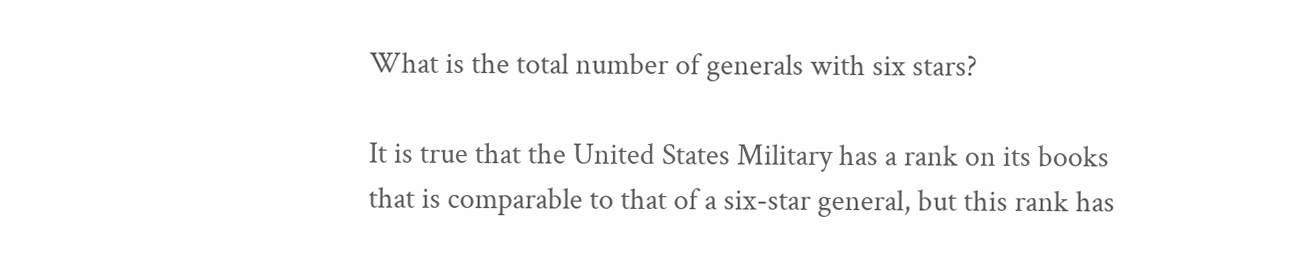What is the total number of generals with six stars?

It is true that the United States Military has a rank on its books that is comparable to that of a six-star general, but this rank has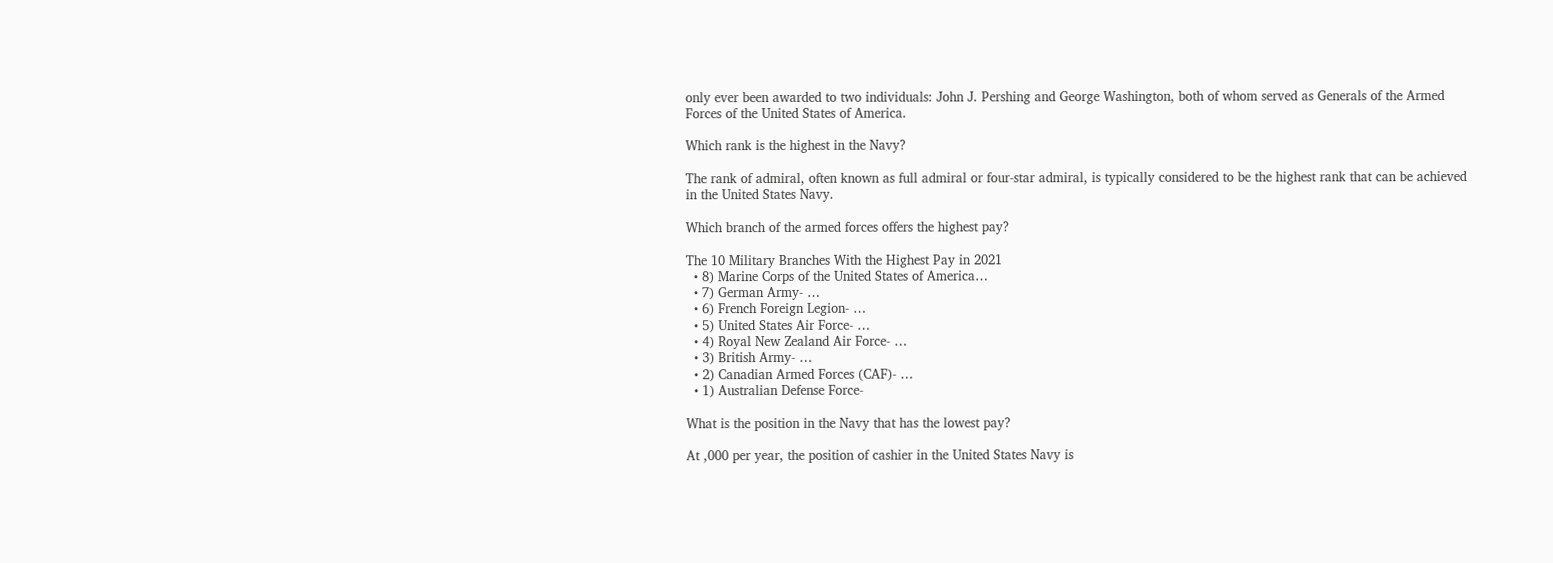only ever been awarded to two individuals: John J. Pershing and George Washington, both of whom served as Generals of the Armed Forces of the United States of America.

Which rank is the highest in the Navy?

The rank of admiral, often known as full admiral or four-star admiral, is typically considered to be the highest rank that can be achieved in the United States Navy.

Which branch of the armed forces offers the highest pay?

The 10 Military Branches With the Highest Pay in 2021
  • 8) Marine Corps of the United States of America…
  • 7) German Army- …
  • 6) French Foreign Legion- …
  • 5) United States Air Force- …
  • 4) Royal New Zealand Air Force- …
  • 3) British Army- …
  • 2) Canadian Armed Forces (CAF)- …
  • 1) Australian Defense Force-

What is the position in the Navy that has the lowest pay?

At ,000 per year, the position of cashier in the United States Navy is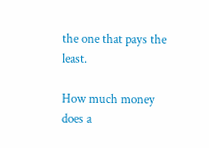the one that pays the least.

How much money does a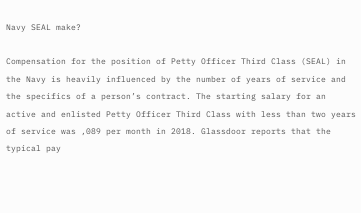Navy SEAL make?

Compensation for the position of Petty Officer Third Class (SEAL) in the Navy is heavily influenced by the number of years of service and the specifics of a person’s contract. The starting salary for an active and enlisted Petty Officer Third Class with less than two years of service was ,089 per month in 2018. Glassdoor reports that the typical pay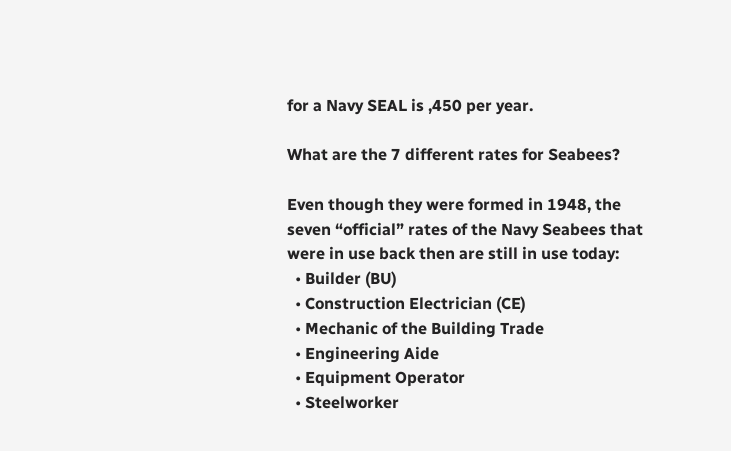for a Navy SEAL is ,450 per year.

What are the 7 different rates for Seabees?

Even though they were formed in 1948, the seven “official” rates of the Navy Seabees that were in use back then are still in use today:
  • Builder (BU)
  • Construction Electrician (CE)
  • Mechanic of the Building Trade
  • Engineering Aide
  • Equipment Operator
  • Steelworker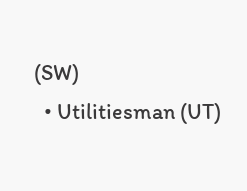(SW)
  • Utilitiesman (UT)